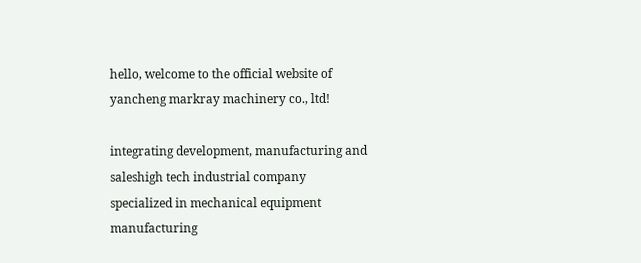hello, welcome to the official website of yancheng markray machinery co., ltd!

integrating development, manufacturing and saleshigh tech industrial company
specialized in mechanical equipment manufacturing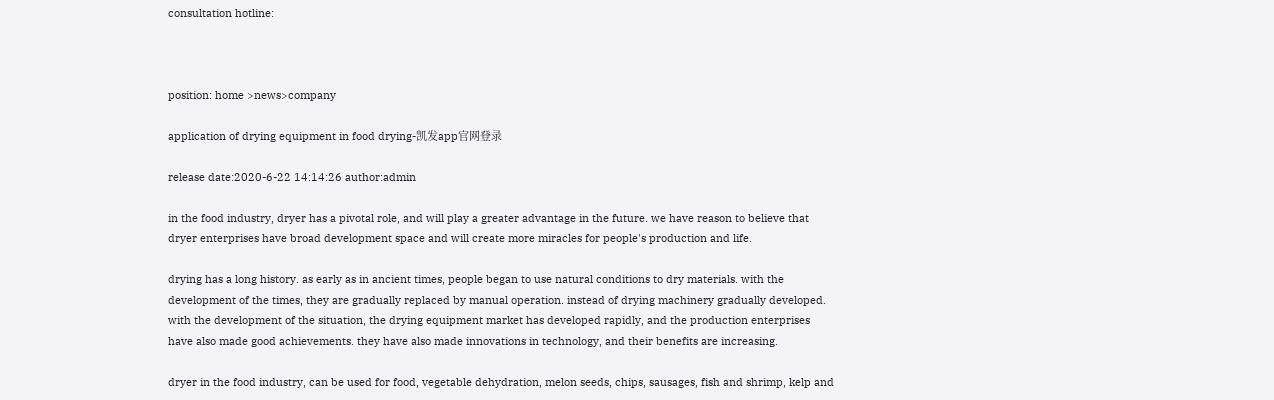consultation hotline:



position: home >news>company

application of drying equipment in food drying-凯发app官网登录

release date:2020-6-22 14:14:26 author:admin

in the food industry, dryer has a pivotal role, and will play a greater advantage in the future. we have reason to believe that dryer enterprises have broad development space and will create more miracles for people's production and life.

drying has a long history. as early as in ancient times, people began to use natural conditions to dry materials. with the development of the times, they are gradually replaced by manual operation. instead of drying machinery gradually developed. with the development of the situation, the drying equipment market has developed rapidly, and the production enterprises have also made good achievements. they have also made innovations in technology, and their benefits are increasing.

dryer in the food industry, can be used for food, vegetable dehydration, melon seeds, chips, sausages, fish and shrimp, kelp and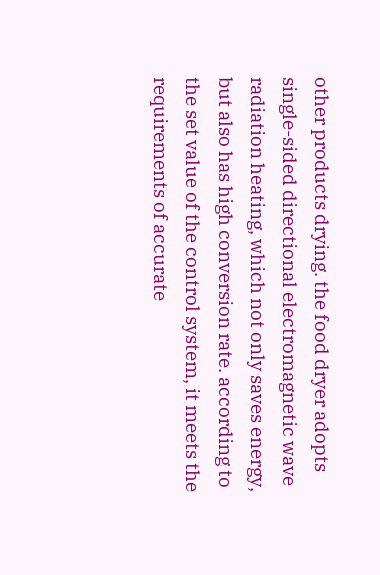other products drying. the food dryer adopts single-sided directional electromagnetic wave radiation heating, which not only saves energy, but also has high conversion rate. according to the set value of the control system, it meets the requirements of accurate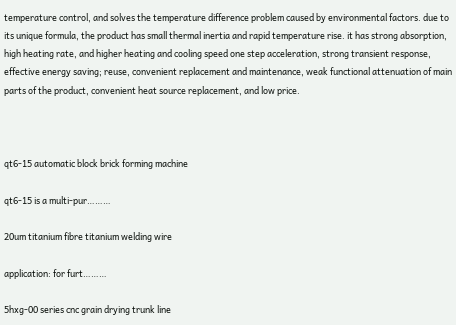temperature control, and solves the temperature difference problem caused by environmental factors. due to its unique formula, the product has small thermal inertia and rapid temperature rise. it has strong absorption, high heating rate, and higher heating and cooling speed one step acceleration, strong transient response, effective energy saving; reuse, convenient replacement and maintenance, weak functional attenuation of main parts of the product, convenient heat source replacement, and low price.



qt6-15 automatic block brick forming machine

qt6-15 is a multi-pur………

20um titanium fibre titanium welding wire

application: for furt………

5hxg-00 series cnc grain drying trunk line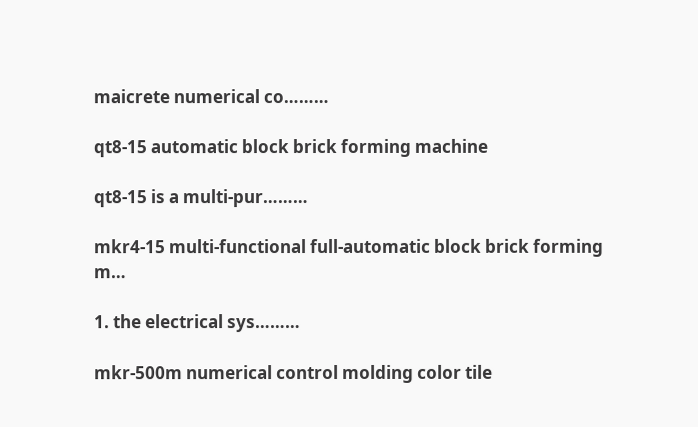maicrete numerical co………

qt8-15 automatic block brick forming machine

qt8-15 is a multi-pur………

mkr4-15 multi-functional full-automatic block brick forming m…

1. the electrical sys………

mkr-500m numerical control molding color tile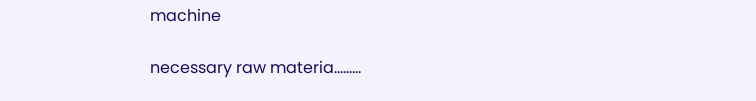machine

necessary raw materia………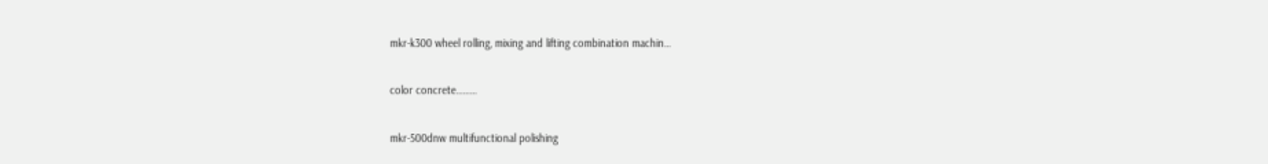mkr-k300 wheel rolling, mixing and lifting combination machin…

color concrete………

mkr-500dnw multifunctional polishing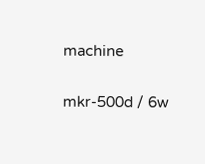machine

mkr-500d / 6w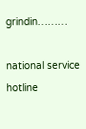grindin………

national service hotline